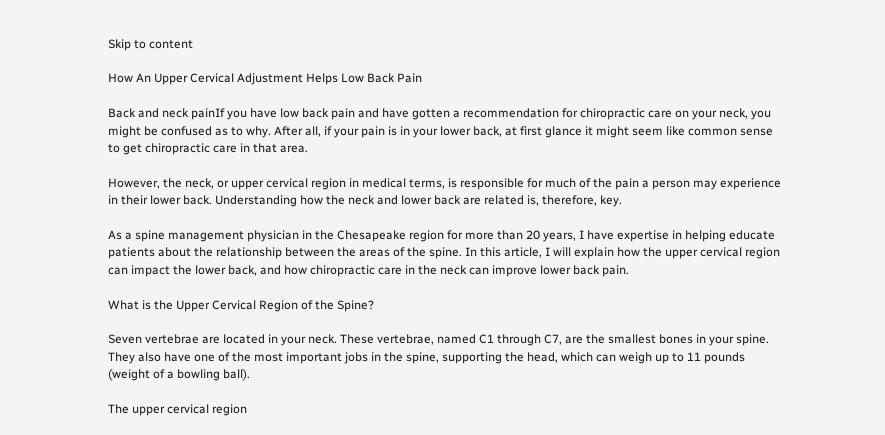Skip to content

How An Upper Cervical Adjustment Helps Low Back Pain

Back and neck painIf you have low back pain and have gotten a recommendation for chiropractic care on your neck, you might be confused as to why. After all, if your pain is in your lower back, at first glance it might seem like common sense to get chiropractic care in that area.

However, the neck, or upper cervical region in medical terms, is responsible for much of the pain a person may experience in their lower back. Understanding how the neck and lower back are related is, therefore, key.

As a spine management physician in the Chesapeake region for more than 20 years, I have expertise in helping educate patients about the relationship between the areas of the spine. In this article, I will explain how the upper cervical region can impact the lower back, and how chiropractic care in the neck can improve lower back pain.

What is the Upper Cervical Region of the Spine?

Seven vertebrae are located in your neck. These vertebrae, named C1 through C7, are the smallest bones in your spine. They also have one of the most important jobs in the spine, supporting the head, which can weigh up to 11 pounds (weight of a bowling ball).

The upper cervical region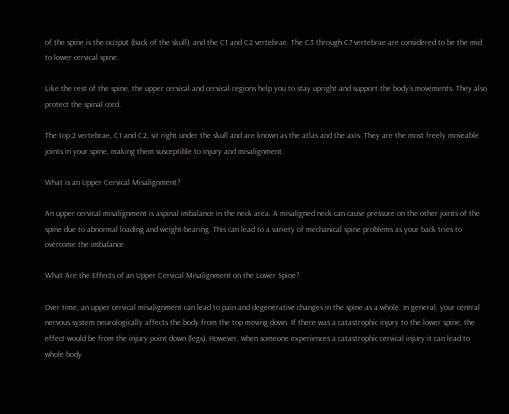of the spine is the occiput (back of the skull), and the C1 and C2 vertebrae. The C3 through C7 vertebrae are considered to be the mid to lower cervical spine.

Like the rest of the spine, the upper cervical and cervical regions help you to stay upright and support the body’s movements. They also protect the spinal cord.

The top 2 vertebrae, C1 and C2, sit right under the skull and are known as the atlas and the axis. They are the most freely moveable joints in your spine, making them susceptible to injury and misalignment.

What is an Upper Cervical Misalignment?

An upper cervical misalignment is aspinal imbalance in the neck area. A misaligned neck can cause pressure on the other joints of the spine due to abnormal loading and weight-bearing. This can lead to a variety of mechanical spine problems as your back tries to overcome the imbalance.

What Are the Effects of an Upper Cervical Misalignment on the Lower Spine?

Over time, an upper cervical misalignment can lead to pain and degenerative changes in the spine as a whole. In general, your central nervous system neurologically affects the body from the top moving down. If there was a catastrophic injury to the lower spine, the effect would be from the injury point down (legs). However, when someone experiences a catastrophic cervical injury it can lead to whole body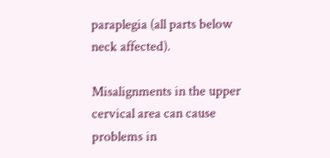paraplegia (all parts below neck affected).

Misalignments in the upper cervical area can cause problems in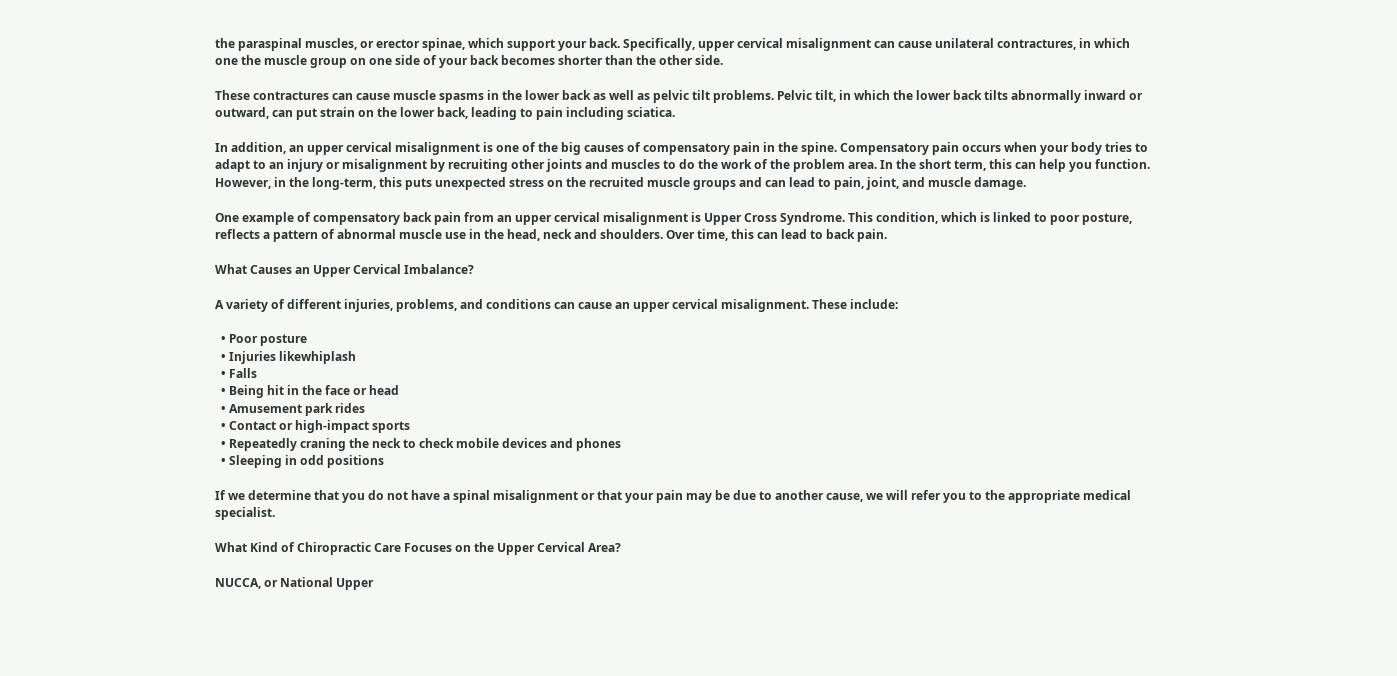the paraspinal muscles, or erector spinae, which support your back. Specifically, upper cervical misalignment can cause unilateral contractures, in which one the muscle group on one side of your back becomes shorter than the other side.

These contractures can cause muscle spasms in the lower back as well as pelvic tilt problems. Pelvic tilt, in which the lower back tilts abnormally inward or outward, can put strain on the lower back, leading to pain including sciatica.

In addition, an upper cervical misalignment is one of the big causes of compensatory pain in the spine. Compensatory pain occurs when your body tries to adapt to an injury or misalignment by recruiting other joints and muscles to do the work of the problem area. In the short term, this can help you function. However, in the long-term, this puts unexpected stress on the recruited muscle groups and can lead to pain, joint, and muscle damage.

One example of compensatory back pain from an upper cervical misalignment is Upper Cross Syndrome. This condition, which is linked to poor posture, reflects a pattern of abnormal muscle use in the head, neck and shoulders. Over time, this can lead to back pain.

What Causes an Upper Cervical Imbalance?

A variety of different injuries, problems, and conditions can cause an upper cervical misalignment. These include:

  • Poor posture
  • Injuries likewhiplash
  • Falls
  • Being hit in the face or head
  • Amusement park rides
  • Contact or high-impact sports
  • Repeatedly craning the neck to check mobile devices and phones
  • Sleeping in odd positions

If we determine that you do not have a spinal misalignment or that your pain may be due to another cause, we will refer you to the appropriate medical specialist.

What Kind of Chiropractic Care Focuses on the Upper Cervical Area?

NUCCA, or National Upper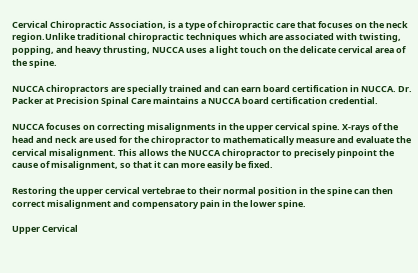Cervical Chiropractic Association, is a type of chiropractic care that focuses on the neck region.Unlike traditional chiropractic techniques which are associated with twisting, popping, and heavy thrusting, NUCCA uses a light touch on the delicate cervical area of the spine.

NUCCA chiropractors are specially trained and can earn board certification in NUCCA. Dr. Packer at Precision Spinal Care maintains a NUCCA board certification credential.

NUCCA focuses on correcting misalignments in the upper cervical spine. X-rays of the head and neck are used for the chiropractor to mathematically measure and evaluate the cervical misalignment. This allows the NUCCA chiropractor to precisely pinpoint the cause of misalignment, so that it can more easily be fixed.

Restoring the upper cervical vertebrae to their normal position in the spine can then correct misalignment and compensatory pain in the lower spine.

Upper Cervical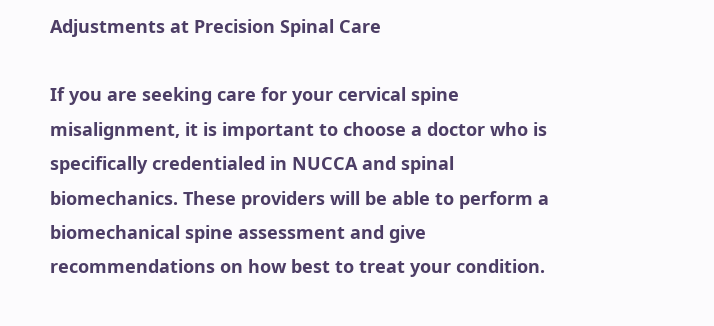Adjustments at Precision Spinal Care

If you are seeking care for your cervical spine misalignment, it is important to choose a doctor who is specifically credentialed in NUCCA and spinal biomechanics. These providers will be able to perform a biomechanical spine assessment and give recommendations on how best to treat your condition.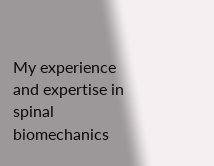My experience and expertise in spinal biomechanics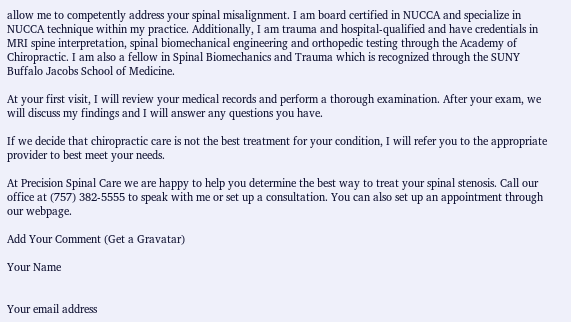allow me to competently address your spinal misalignment. I am board certified in NUCCA and specialize in NUCCA technique within my practice. Additionally, I am trauma and hospital-qualified and have credentials in MRI spine interpretation, spinal biomechanical engineering and orthopedic testing through the Academy of Chiropractic. I am also a fellow in Spinal Biomechanics and Trauma which is recognized through the SUNY Buffalo Jacobs School of Medicine.

At your first visit, I will review your medical records and perform a thorough examination. After your exam, we will discuss my findings and I will answer any questions you have.

If we decide that chiropractic care is not the best treatment for your condition, I will refer you to the appropriate provider to best meet your needs.

At Precision Spinal Care we are happy to help you determine the best way to treat your spinal stenosis. Call our office at (757) 382-5555 to speak with me or set up a consultation. You can also set up an appointment through our webpage.

Add Your Comment (Get a Gravatar)

Your Name


Your email address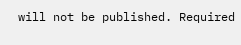will not be published. Required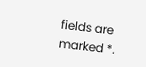fields are marked *.